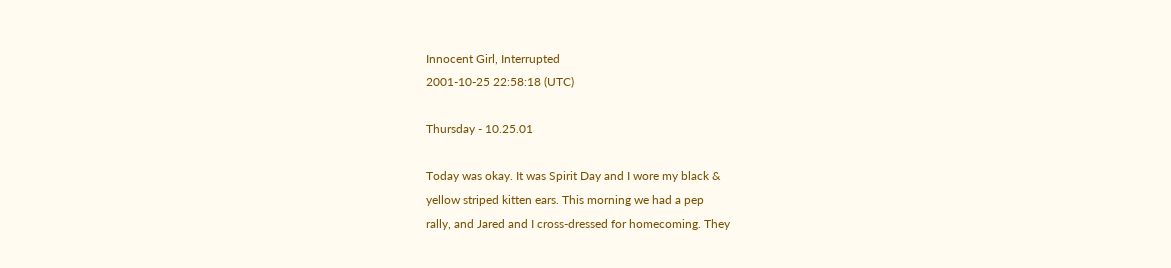Innocent Girl, Interrupted
2001-10-25 22:58:18 (UTC)

Thursday - 10.25.01

Today was okay. It was Spirit Day and I wore my black &
yellow striped kitten ears. This morning we had a pep
rally, and Jared and I cross-dressed for homecoming. They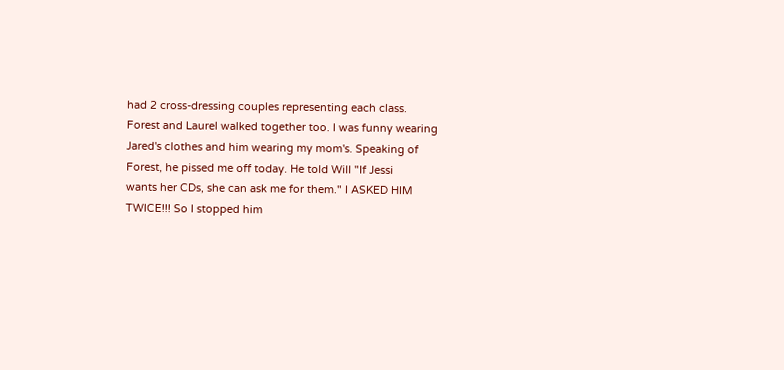had 2 cross-dressing couples representing each class.
Forest and Laurel walked together too. I was funny wearing
Jared's clothes and him wearing my mom's. Speaking of
Forest, he pissed me off today. He told Will "If Jessi
wants her CDs, she can ask me for them." I ASKED HIM
TWICE!!! So I stopped him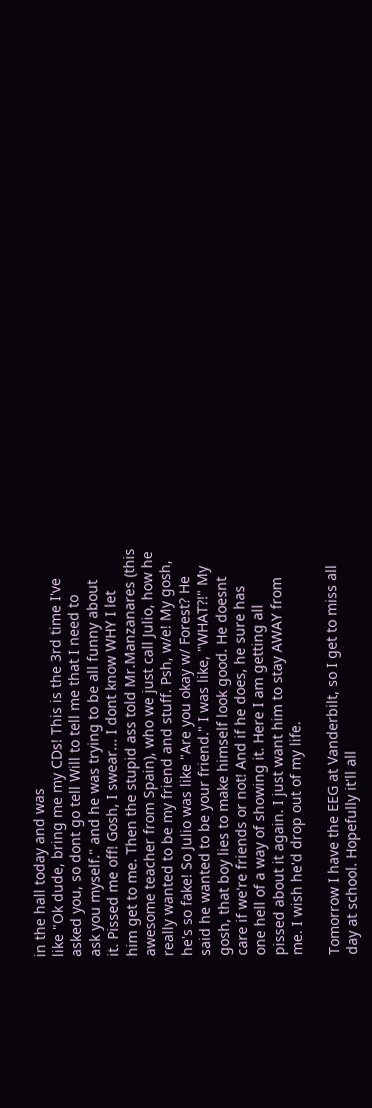in the hall today and was
like "Ok dude, bring me my CDs! This is the 3rd time I've
asked you, so dont go tell Will to tell me that I need to
ask you myself." and he was trying to be all funny about
it. Pissed me off! Gosh, I swear... I dont know WHY I let
him get to me. Then the stupid ass told Mr.Manzanares (this
awesome teacher from Spain), who we just call Julio, how he
really wanted to be my friend and stuff. Psh, w/e! My gosh,
he's so fake! So Julio was like "Are you okay w/ Forest? He
said he wanted to be your friend." I was like, "WHAT?!" My
gosh, that boy lies to make himself look good. He doesnt
care if we're friends or not! And if he does, he sure has
one hell of a way of showing it. Here I am getting all
pissed about it again. I just want him to stay AWAY from
me. I wish he'd drop out of my life.

Tomorrow I have the EEG at Vanderbilt, so I get to miss all
day at school. Hopefully it'll all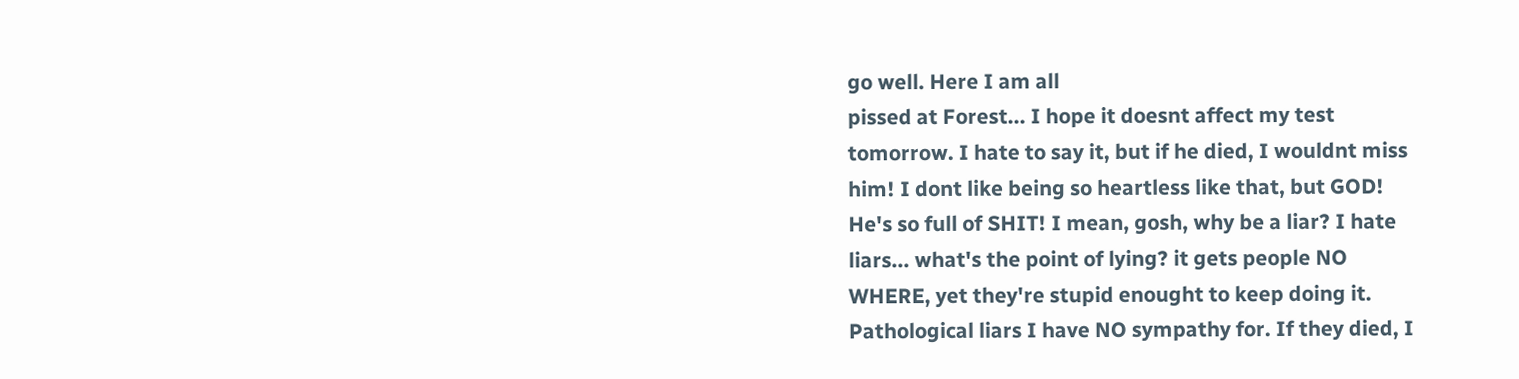go well. Here I am all
pissed at Forest... I hope it doesnt affect my test
tomorrow. I hate to say it, but if he died, I wouldnt miss
him! I dont like being so heartless like that, but GOD!
He's so full of SHIT! I mean, gosh, why be a liar? I hate
liars... what's the point of lying? it gets people NO
WHERE, yet they're stupid enought to keep doing it.
Pathological liars I have NO sympathy for. If they died, I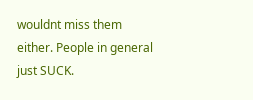wouldnt miss them either. People in general just SUCK.